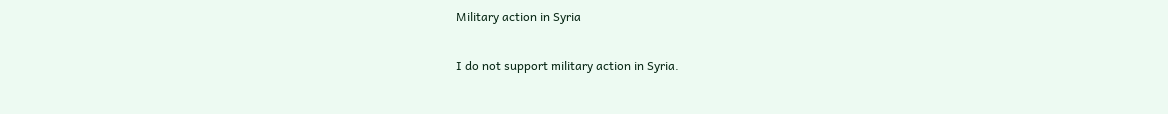Military action in Syria

I do not support military action in Syria.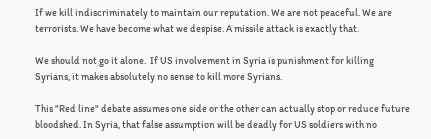If we kill indiscriminately to maintain our reputation. We are not peaceful. We are terrorists. We have become what we despise. A missile attack is exactly that.

We should not go it alone.  If US involvement in Syria is punishment for killing Syrians, it makes absolutely no sense to kill more Syrians.

This "Red line" debate assumes one side or the other can actually stop or reduce future bloodshed. In Syria, that false assumption will be deadly for US soldiers with no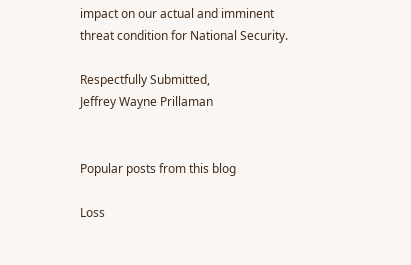impact on our actual and imminent threat condition for National Security.

Respectfully Submitted,
Jeffrey Wayne Prillaman


Popular posts from this blog

Loss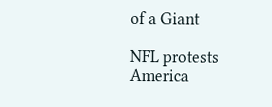of a Giant

NFL protests America